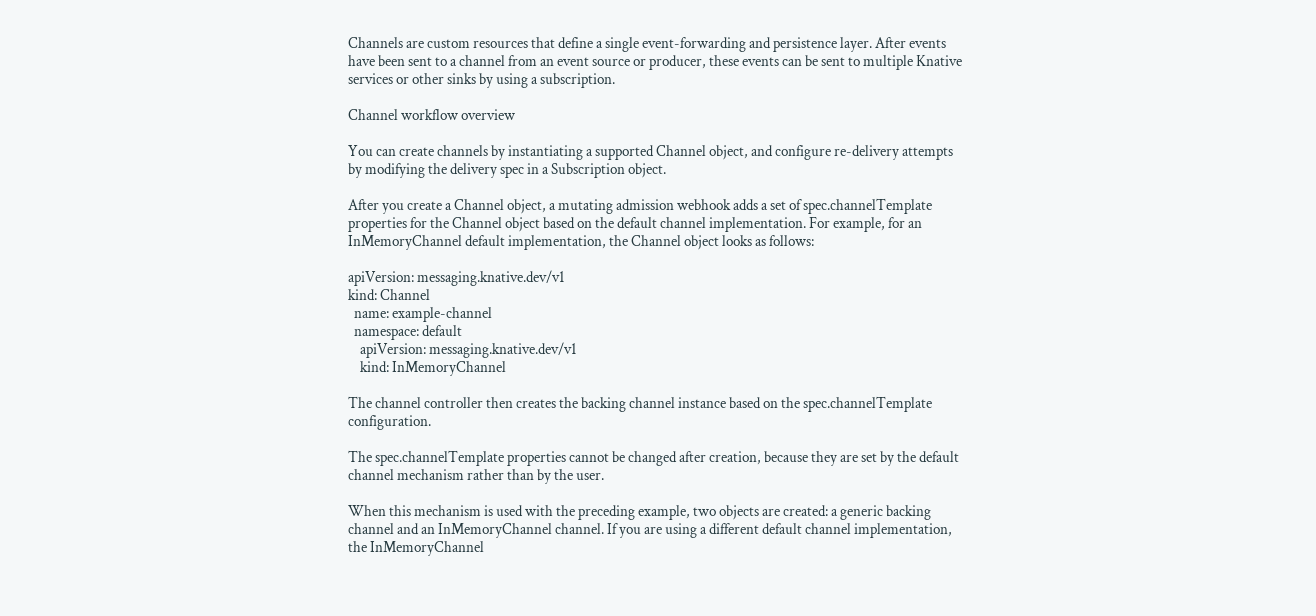Channels are custom resources that define a single event-forwarding and persistence layer. After events have been sent to a channel from an event source or producer, these events can be sent to multiple Knative services or other sinks by using a subscription.

Channel workflow overview

You can create channels by instantiating a supported Channel object, and configure re-delivery attempts by modifying the delivery spec in a Subscription object.

After you create a Channel object, a mutating admission webhook adds a set of spec.channelTemplate properties for the Channel object based on the default channel implementation. For example, for an InMemoryChannel default implementation, the Channel object looks as follows:

apiVersion: messaging.knative.dev/v1
kind: Channel
  name: example-channel
  namespace: default
    apiVersion: messaging.knative.dev/v1
    kind: InMemoryChannel

The channel controller then creates the backing channel instance based on the spec.channelTemplate configuration.

The spec.channelTemplate properties cannot be changed after creation, because they are set by the default channel mechanism rather than by the user.

When this mechanism is used with the preceding example, two objects are created: a generic backing channel and an InMemoryChannel channel. If you are using a different default channel implementation, the InMemoryChannel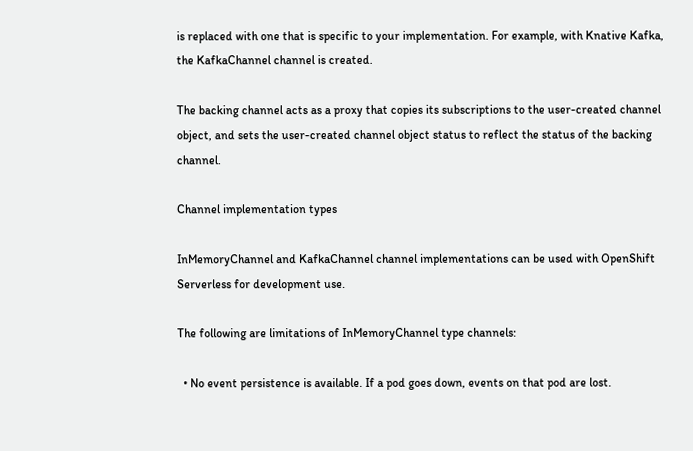is replaced with one that is specific to your implementation. For example, with Knative Kafka, the KafkaChannel channel is created.

The backing channel acts as a proxy that copies its subscriptions to the user-created channel object, and sets the user-created channel object status to reflect the status of the backing channel.

Channel implementation types

InMemoryChannel and KafkaChannel channel implementations can be used with OpenShift Serverless for development use.

The following are limitations of InMemoryChannel type channels:

  • No event persistence is available. If a pod goes down, events on that pod are lost.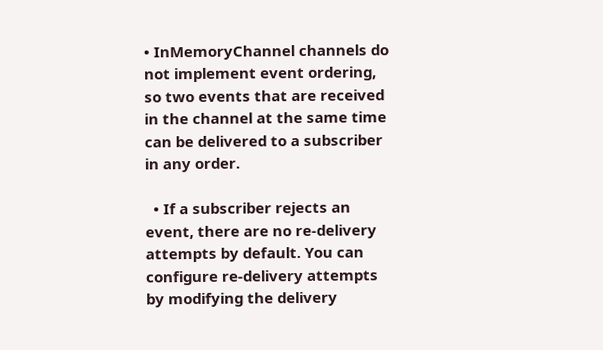• InMemoryChannel channels do not implement event ordering, so two events that are received in the channel at the same time can be delivered to a subscriber in any order.

  • If a subscriber rejects an event, there are no re-delivery attempts by default. You can configure re-delivery attempts by modifying the delivery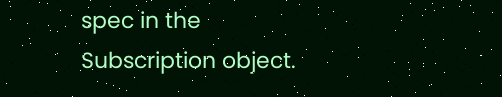spec in the Subscription object.